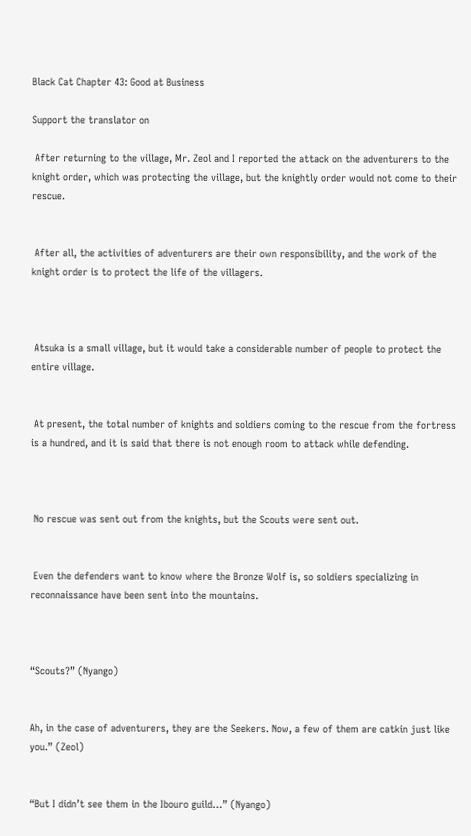Black Cat Chapter 43: Good at Business

Support the translator on

 After returning to the village, Mr. Zeol and I reported the attack on the adventurers to the knight order, which was protecting the village, but the knightly order would not come to their rescue.


 After all, the activities of adventurers are their own responsibility, and the work of the knight order is to protect the life of the villagers.



 Atsuka is a small village, but it would take a considerable number of people to protect the entire village.


 At present, the total number of knights and soldiers coming to the rescue from the fortress is a hundred, and it is said that there is not enough room to attack while defending.



 No rescue was sent out from the knights, but the Scouts were sent out.


 Even the defenders want to know where the Bronze Wolf is, so soldiers specializing in reconnaissance have been sent into the mountains.



“Scouts?” (Nyango)


Ah, in the case of adventurers, they are the Seekers. Now, a few of them are catkin just like you.” (Zeol)


“But I didn’t see them in the Ibouro guild…” (Nyango)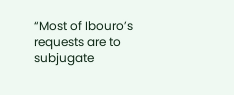“Most of Ibouro’s requests are to subjugate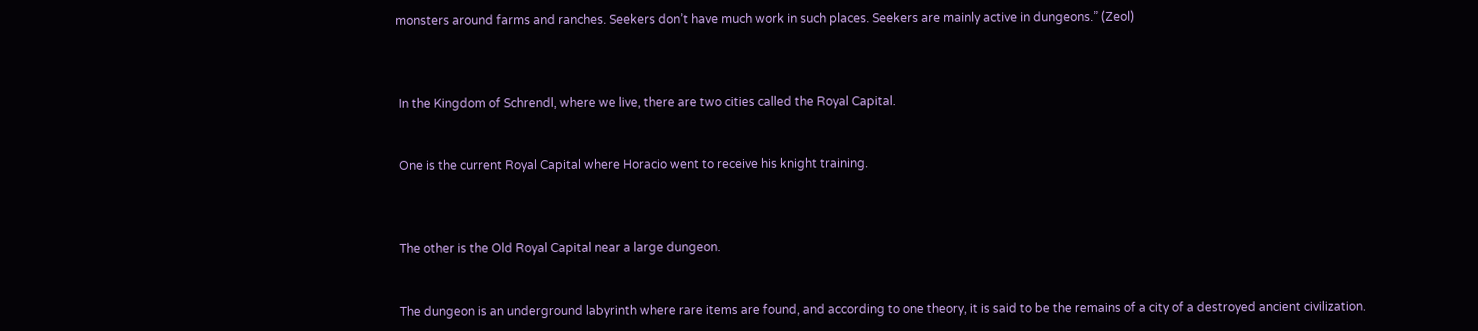monsters around farms and ranches. Seekers don’t have much work in such places. Seekers are mainly active in dungeons.” (Zeol)



 In the Kingdom of Schrendl, where we live, there are two cities called the Royal Capital.


 One is the current Royal Capital where Horacio went to receive his knight training.



 The other is the Old Royal Capital near a large dungeon.


 The dungeon is an underground labyrinth where rare items are found, and according to one theory, it is said to be the remains of a city of a destroyed ancient civilization.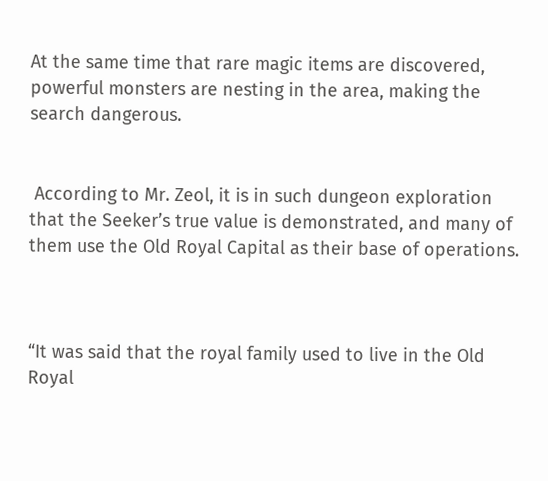At the same time that rare magic items are discovered, powerful monsters are nesting in the area, making the search dangerous.


 According to Mr. Zeol, it is in such dungeon exploration that the Seeker’s true value is demonstrated, and many of them use the Old Royal Capital as their base of operations.



“It was said that the royal family used to live in the Old Royal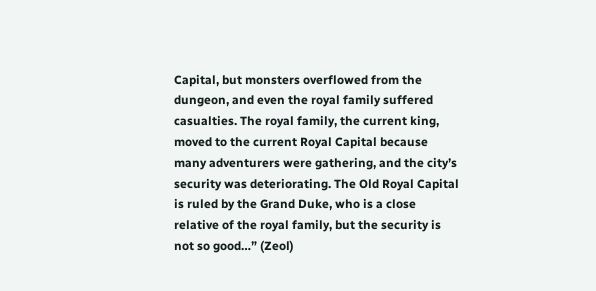Capital, but monsters overflowed from the dungeon, and even the royal family suffered casualties. The royal family, the current king, moved to the current Royal Capital because many adventurers were gathering, and the city’s security was deteriorating. The Old Royal Capital is ruled by the Grand Duke, who is a close relative of the royal family, but the security is not so good…” (Zeol)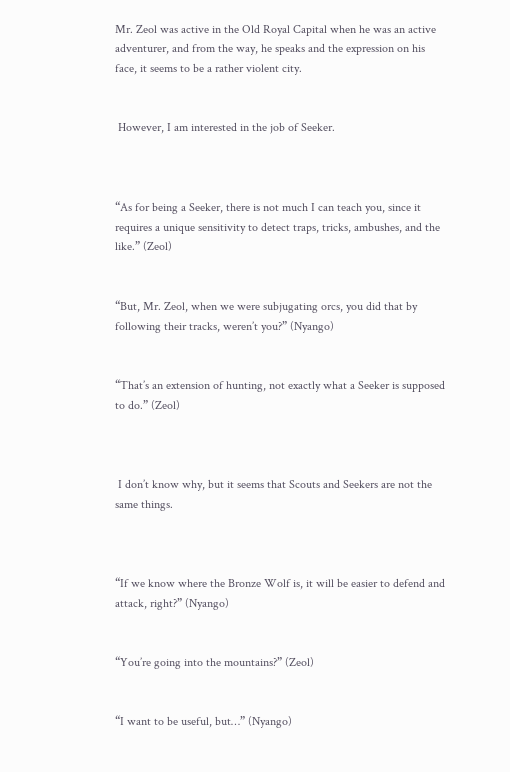Mr. Zeol was active in the Old Royal Capital when he was an active adventurer, and from the way, he speaks and the expression on his face, it seems to be a rather violent city.


 However, I am interested in the job of Seeker.



“As for being a Seeker, there is not much I can teach you, since it requires a unique sensitivity to detect traps, tricks, ambushes, and the like.” (Zeol)


“But, Mr. Zeol, when we were subjugating orcs, you did that by following their tracks, weren’t you?” (Nyango)


“That’s an extension of hunting, not exactly what a Seeker is supposed to do.” (Zeol)



 I don’t know why, but it seems that Scouts and Seekers are not the same things.



“If we know where the Bronze Wolf is, it will be easier to defend and attack, right?” (Nyango)


“You’re going into the mountains?” (Zeol)


“I want to be useful, but…” (Nyango)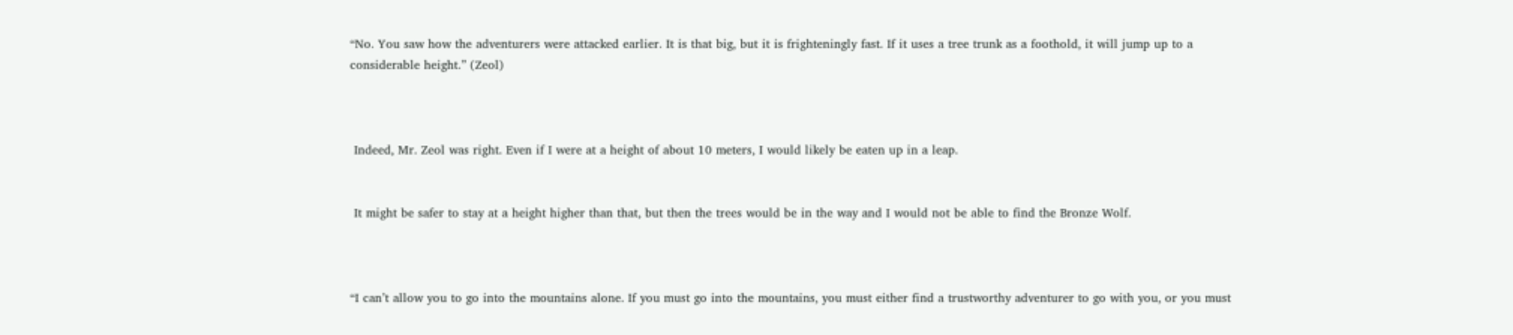“No. You saw how the adventurers were attacked earlier. It is that big, but it is frighteningly fast. If it uses a tree trunk as a foothold, it will jump up to a considerable height.” (Zeol)



 Indeed, Mr. Zeol was right. Even if I were at a height of about 10 meters, I would likely be eaten up in a leap.


 It might be safer to stay at a height higher than that, but then the trees would be in the way and I would not be able to find the Bronze Wolf.



“I can’t allow you to go into the mountains alone. If you must go into the mountains, you must either find a trustworthy adventurer to go with you, or you must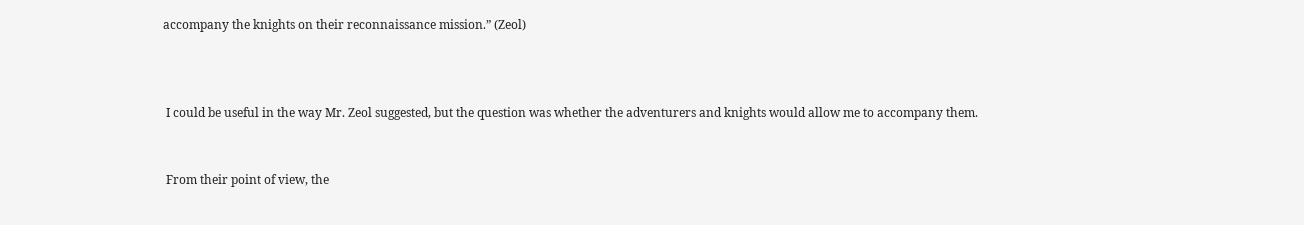accompany the knights on their reconnaissance mission.” (Zeol)



 I could be useful in the way Mr. Zeol suggested, but the question was whether the adventurers and knights would allow me to accompany them.


 From their point of view, the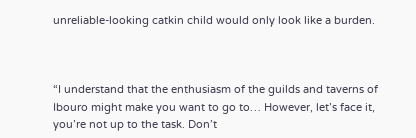unreliable-looking catkin child would only look like a burden.



“I understand that the enthusiasm of the guilds and taverns of Ibouro might make you want to go to… However, let’s face it, you’re not up to the task. Don’t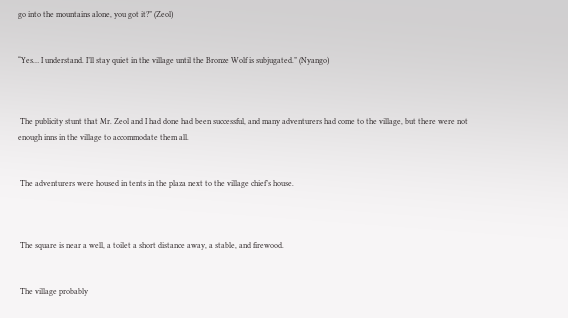go into the mountains alone, you got it?” (Zeol)


“Yes… I understand. I’ll stay quiet in the village until the Bronze Wolf is subjugated.” (Nyango)



 The publicity stunt that Mr. Zeol and I had done had been successful, and many adventurers had come to the village, but there were not enough inns in the village to accommodate them all.


 The adventurers were housed in tents in the plaza next to the village chief’s house.



 The square is near a well, a toilet a short distance away, a stable, and firewood.


 The village probably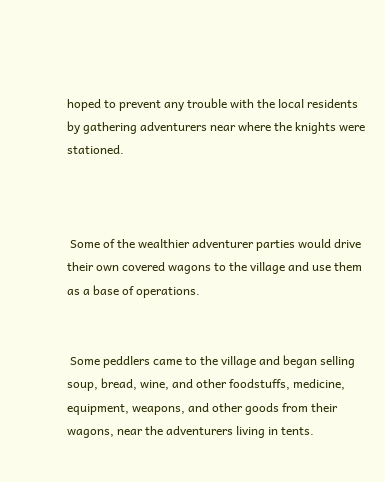hoped to prevent any trouble with the local residents by gathering adventurers near where the knights were stationed.



 Some of the wealthier adventurer parties would drive their own covered wagons to the village and use them as a base of operations.


 Some peddlers came to the village and began selling soup, bread, wine, and other foodstuffs, medicine, equipment, weapons, and other goods from their wagons, near the adventurers living in tents.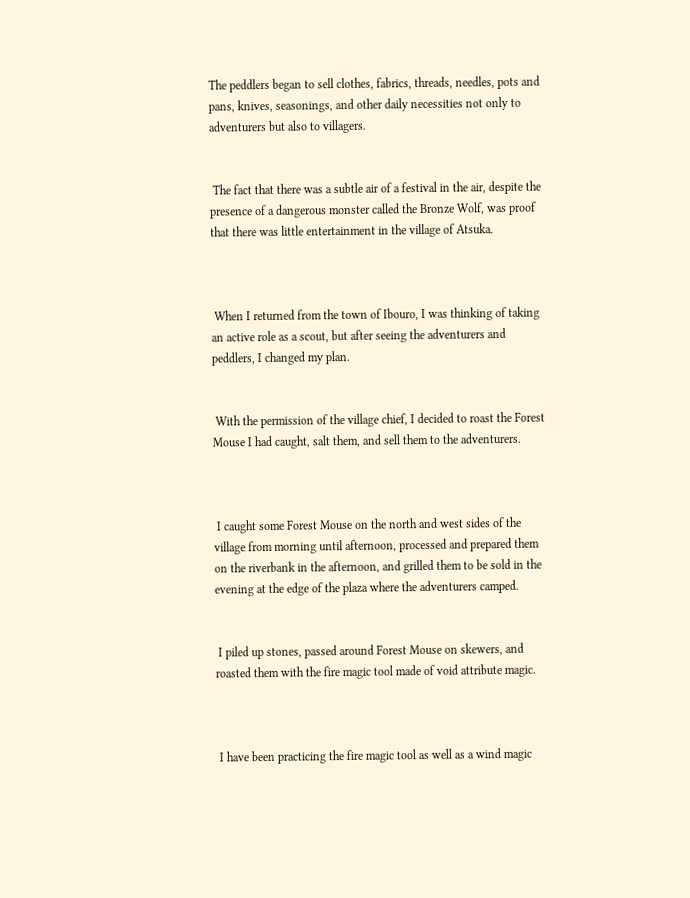The peddlers began to sell clothes, fabrics, threads, needles, pots and pans, knives, seasonings, and other daily necessities not only to adventurers but also to villagers.


 The fact that there was a subtle air of a festival in the air, despite the presence of a dangerous monster called the Bronze Wolf, was proof that there was little entertainment in the village of Atsuka.



 When I returned from the town of Ibouro, I was thinking of taking an active role as a scout, but after seeing the adventurers and peddlers, I changed my plan.


 With the permission of the village chief, I decided to roast the Forest Mouse I had caught, salt them, and sell them to the adventurers.



 I caught some Forest Mouse on the north and west sides of the village from morning until afternoon, processed and prepared them on the riverbank in the afternoon, and grilled them to be sold in the evening at the edge of the plaza where the adventurers camped.


 I piled up stones, passed around Forest Mouse on skewers, and roasted them with the fire magic tool made of void attribute magic.



 I have been practicing the fire magic tool as well as a wind magic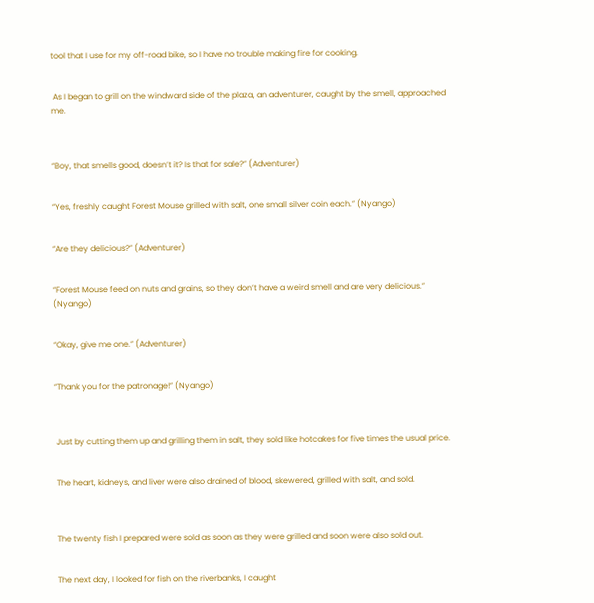tool that I use for my off-road bike, so I have no trouble making fire for cooking.


 As I began to grill on the windward side of the plaza, an adventurer, caught by the smell, approached me.



“Boy, that smells good, doesn’t it? Is that for sale?” (Adventurer)


“Yes, freshly caught Forest Mouse grilled with salt, one small silver coin each.” (Nyango)


“Are they delicious?” (Adventurer)


“Forest Mouse feed on nuts and grains, so they don’t have a weird smell and are very delicious.” (Nyango)


“Okay, give me one.” (Adventurer)


“Thank you for the patronage!” (Nyango)



 Just by cutting them up and grilling them in salt, they sold like hotcakes for five times the usual price.


 The heart, kidneys, and liver were also drained of blood, skewered, grilled with salt, and sold.



 The twenty fish I prepared were sold as soon as they were grilled and soon were also sold out.


 The next day, I looked for fish on the riverbanks, I caught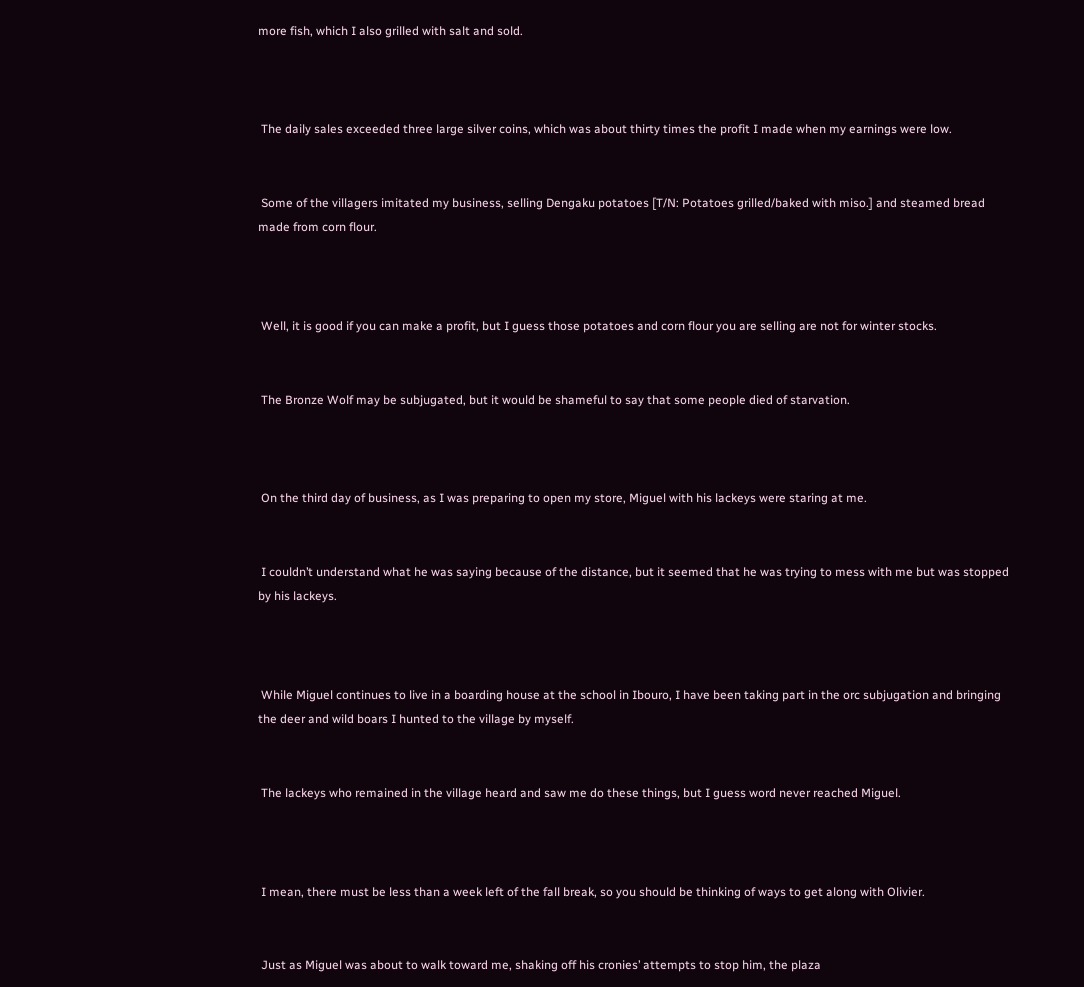more fish, which I also grilled with salt and sold.



 The daily sales exceeded three large silver coins, which was about thirty times the profit I made when my earnings were low.


 Some of the villagers imitated my business, selling Dengaku potatoes [T/N: Potatoes grilled/baked with miso.] and steamed bread made from corn flour.



 Well, it is good if you can make a profit, but I guess those potatoes and corn flour you are selling are not for winter stocks.


 The Bronze Wolf may be subjugated, but it would be shameful to say that some people died of starvation.



 On the third day of business, as I was preparing to open my store, Miguel with his lackeys were staring at me.


 I couldn’t understand what he was saying because of the distance, but it seemed that he was trying to mess with me but was stopped by his lackeys.



 While Miguel continues to live in a boarding house at the school in Ibouro, I have been taking part in the orc subjugation and bringing the deer and wild boars I hunted to the village by myself.


 The lackeys who remained in the village heard and saw me do these things, but I guess word never reached Miguel.



 I mean, there must be less than a week left of the fall break, so you should be thinking of ways to get along with Olivier.


 Just as Miguel was about to walk toward me, shaking off his cronies’ attempts to stop him, the plaza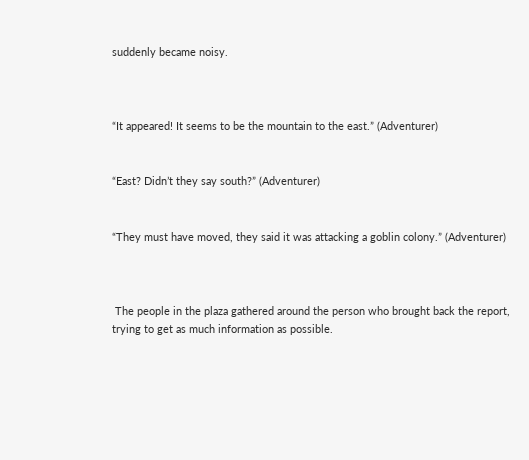suddenly became noisy.



“It appeared! It seems to be the mountain to the east.” (Adventurer)


“East? Didn’t they say south?” (Adventurer)


“They must have moved, they said it was attacking a goblin colony.” (Adventurer)



 The people in the plaza gathered around the person who brought back the report, trying to get as much information as possible.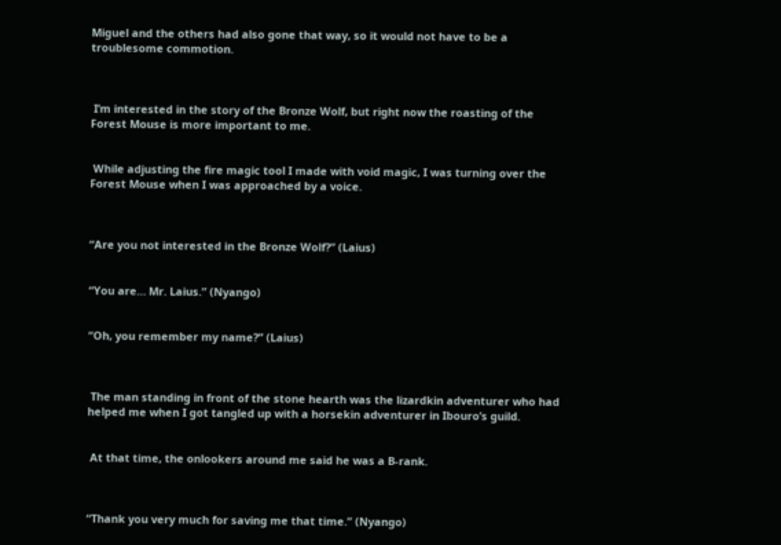Miguel and the others had also gone that way, so it would not have to be a troublesome commotion.



 I’m interested in the story of the Bronze Wolf, but right now the roasting of the Forest Mouse is more important to me.


 While adjusting the fire magic tool I made with void magic, I was turning over the Forest Mouse when I was approached by a voice.



“Are you not interested in the Bronze Wolf?” (Laius)


“You are… Mr. Laius.” (Nyango)


“Oh, you remember my name?” (Laius)



 The man standing in front of the stone hearth was the lizardkin adventurer who had helped me when I got tangled up with a horsekin adventurer in Ibouro’s guild.


 At that time, the onlookers around me said he was a B-rank.



“Thank you very much for saving me that time.” (Nyango)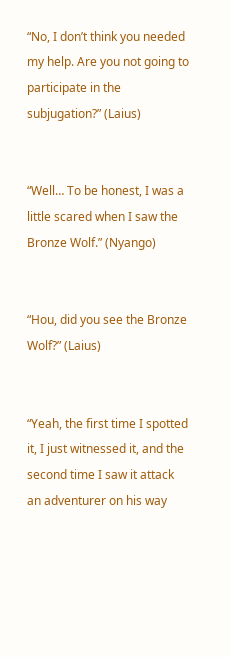“No, I don’t think you needed my help. Are you not going to participate in the subjugation?” (Laius)


“Well… To be honest, I was a little scared when I saw the Bronze Wolf.” (Nyango)


“Hou, did you see the Bronze Wolf?” (Laius)


“Yeah, the first time I spotted it, I just witnessed it, and the second time I saw it attack an adventurer on his way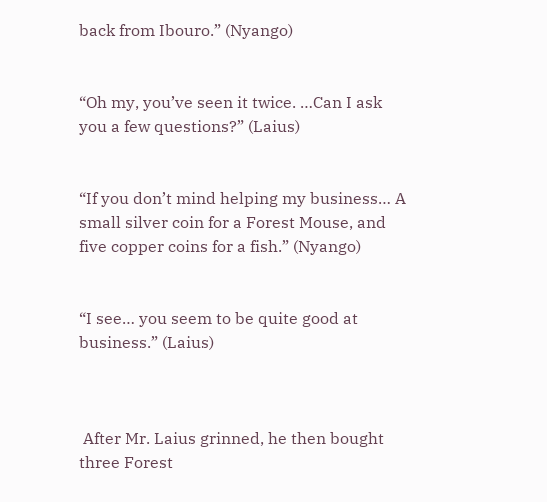back from Ibouro.” (Nyango)


“Oh my, you’ve seen it twice. …Can I ask you a few questions?” (Laius)


“If you don’t mind helping my business… A small silver coin for a Forest Mouse, and five copper coins for a fish.” (Nyango)


“I see… you seem to be quite good at business.” (Laius)



 After Mr. Laius grinned, he then bought three Forest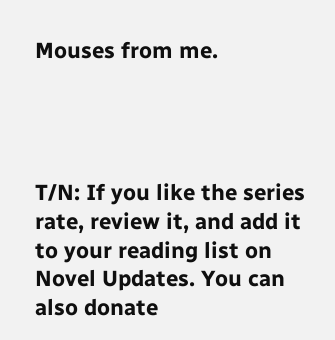Mouses from me.




T/N: If you like the series rate, review it, and add it to your reading list on Novel Updates. You can also donate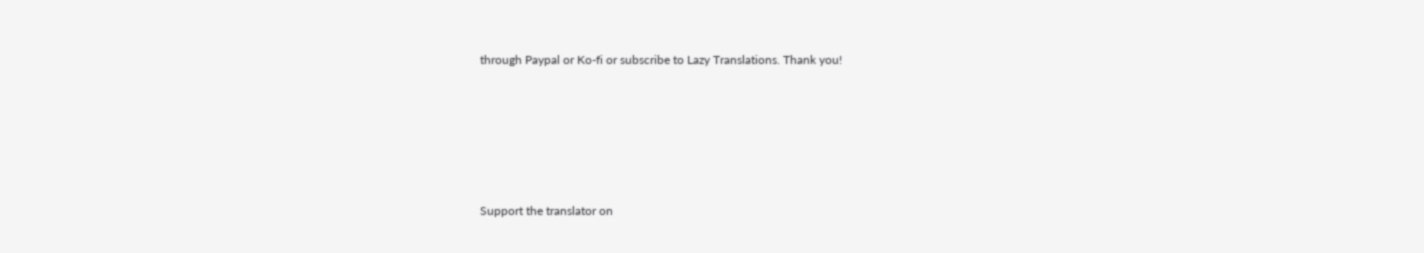through Paypal or Ko-fi or subscribe to Lazy Translations. Thank you!






Support the translator on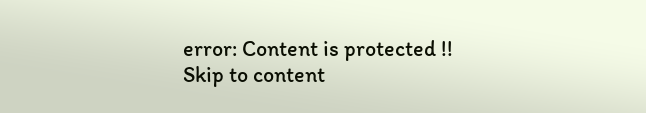error: Content is protected !!
Skip to content